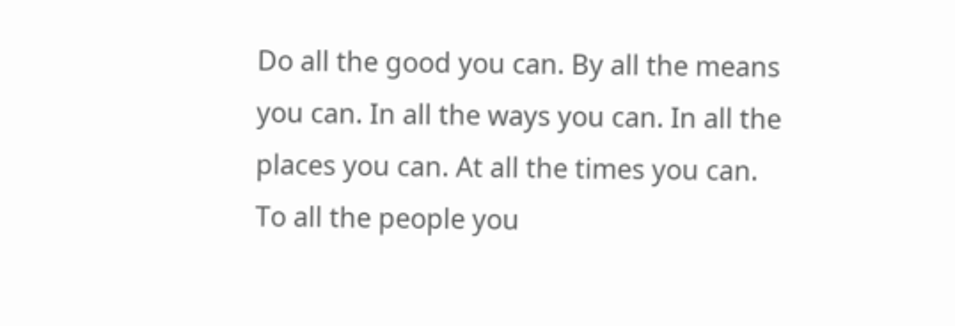Do all the good you can. By all the means you can. In all the ways you can. In all the places you can. At all the times you can. To all the people you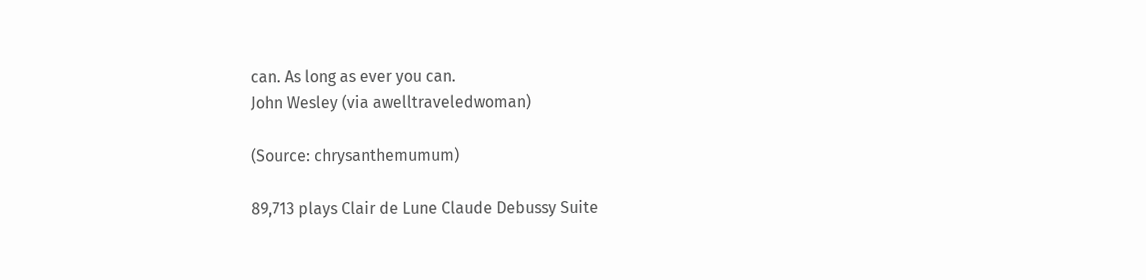can. As long as ever you can.
John Wesley (via awelltraveledwoman)

(Source: chrysanthemumum)

89,713 plays Clair de Lune Claude Debussy Suite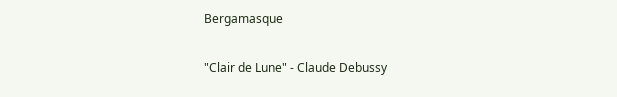Bergamasque

"Clair de Lune" - Claude Debussy